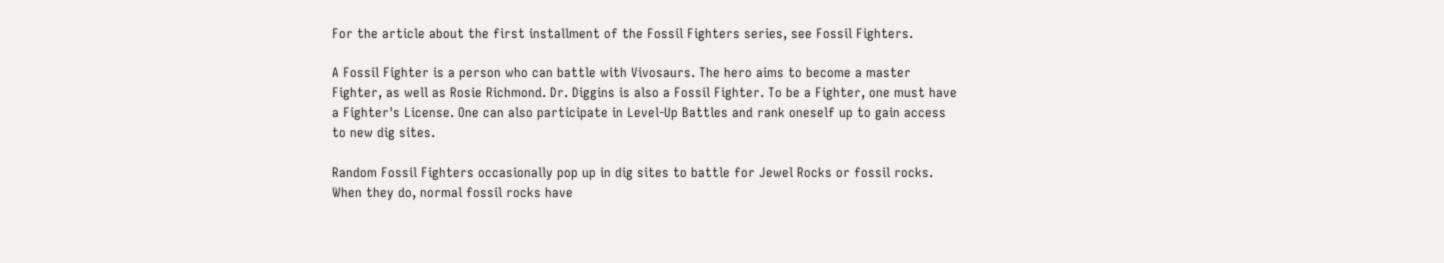For the article about the first installment of the Fossil Fighters series, see Fossil Fighters.

A Fossil Fighter is a person who can battle with Vivosaurs. The hero aims to become a master Fighter, as well as Rosie Richmond. Dr. Diggins is also a Fossil Fighter. To be a Fighter, one must have a Fighter's License. One can also participate in Level-Up Battles and rank oneself up to gain access to new dig sites.

Random Fossil Fighters occasionally pop up in dig sites to battle for Jewel Rocks or fossil rocks. When they do, normal fossil rocks have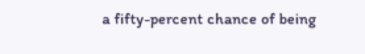a fifty-percent chance of being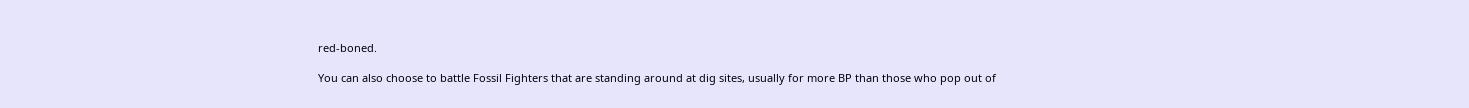red-boned.

You can also choose to battle Fossil Fighters that are standing around at dig sites, usually for more BP than those who pop out of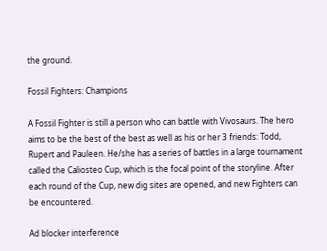the ground.

Fossil Fighters: Champions

A Fossil Fighter is still a person who can battle with Vivosaurs. The hero aims to be the best of the best as well as his or her 3 friends: Todd, Rupert and Pauleen. He/she has a series of battles in a large tournament called the Caliosteo Cup, which is the focal point of the storyline. After each round of the Cup, new dig sites are opened, and new Fighters can be encountered.

Ad blocker interference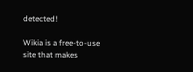detected!

Wikia is a free-to-use site that makes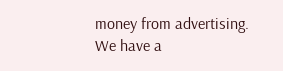money from advertising. We have a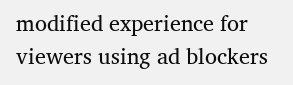modified experience for viewers using ad blockers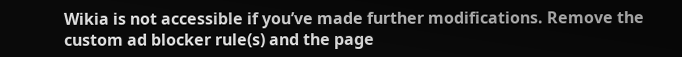Wikia is not accessible if you’ve made further modifications. Remove the custom ad blocker rule(s) and the page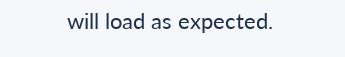will load as expected.